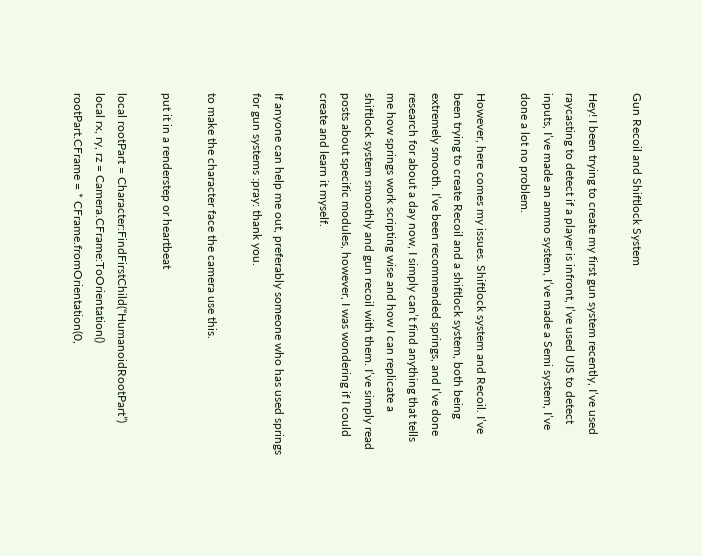Gun Recoil and Shiftlock System

Hey! I been trying to create my first gun system recently, I’ve used raycasting to detect if a player is infront, I’ve used UIS to detect inputs, I’ve made an ammo system, I’ve made a Semi system, I’ve done a lot no problem.

However, here comes my issues. Shiftlock system and Recoil. I’ve been trying to create Recoil and a shiftlock system, both being extremely smooth. I’ve been recommended springs, and I’ve done research for about a day now, I simply can’t find anything that tells me how springs work scripting wise and how I can replicate a shiftlock system smoothly and gun recoil with them. I’ve simply read posts about specific modules, however, I was wondering if I could create and learn it myself.

If anyone can help me out, preferably someone who has used springs for gun systems :pray: thank you.

to make the character face the camera use this.

put it in a renderstep or heartbeat

local rootPart = Character:FindFirstChild(“HumanoidRootPart”)
local rx, ry, rz = Camera.CFrame:ToOrientation()
rootPart.CFrame = * CFrame.fromOrientation(0,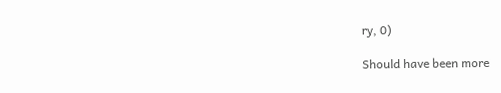ry, 0)

Should have been more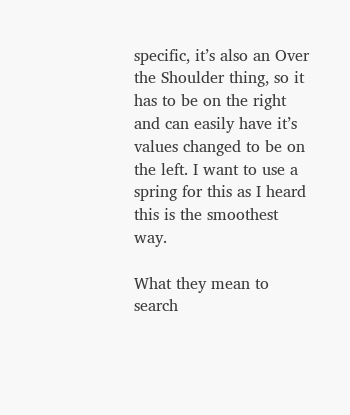specific, it’s also an Over the Shoulder thing, so it has to be on the right and can easily have it’s values changed to be on the left. I want to use a spring for this as I heard this is the smoothest way.

What they mean to search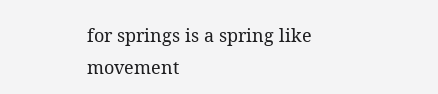for springs is a spring like movement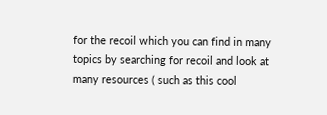for the recoil which you can find in many topics by searching for recoil and look at many resources ( such as this cool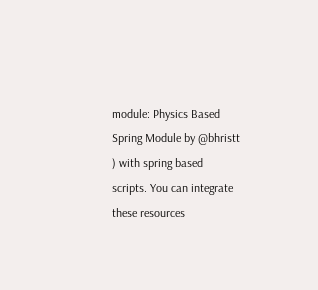module: Physics Based Spring Module by @bhristt ) with spring based scripts. You can integrate these resources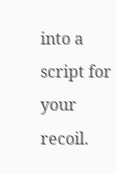into a script for your recoil.